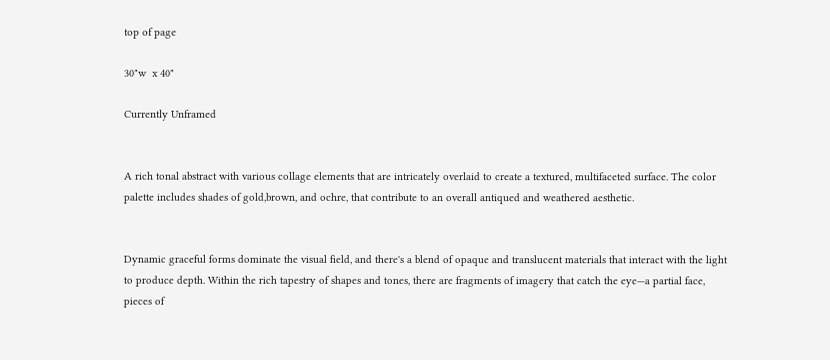top of page

30"w  x 40"

Currently Unframed


A rich tonal abstract with various collage elements that are intricately overlaid to create a textured, multifaceted surface. The color palette includes shades of gold,brown, and ochre, that contribute to an overall antiqued and weathered aesthetic.


Dynamic graceful forms dominate the visual field, and there's a blend of opaque and translucent materials that interact with the light to produce depth. Within the rich tapestry of shapes and tones, there are fragments of imagery that catch the eye—a partial face, pieces of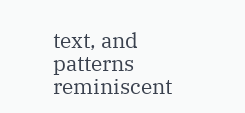text, and patterns reminiscent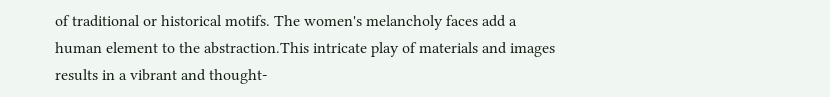of traditional or historical motifs. The women's melancholy faces add a human element to the abstraction.This intricate play of materials and images results in a vibrant and thought-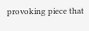provoking piece that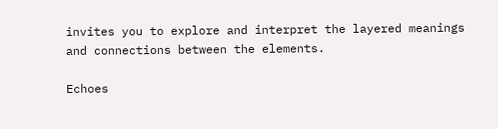invites you to explore and interpret the layered meanings and connections between the elements.

Echoes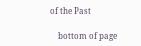of the Past

    bottom of page